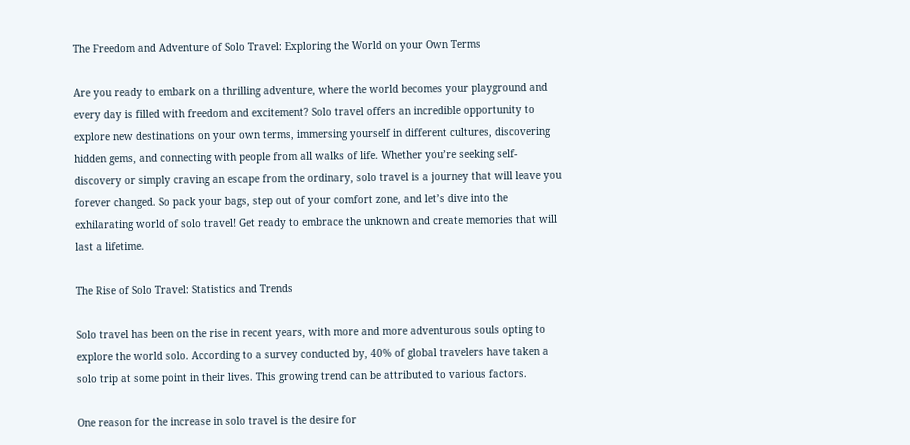The Freedom and Adventure of Solo Travel: Exploring the World on your Own Terms

Are you ready to embark on a thrilling adventure, where the world becomes your playground and every day is filled with freedom and excitement? Solo travel offers an incredible opportunity to explore new destinations on your own terms, immersing yourself in different cultures, discovering hidden gems, and connecting with people from all walks of life. Whether you’re seeking self-discovery or simply craving an escape from the ordinary, solo travel is a journey that will leave you forever changed. So pack your bags, step out of your comfort zone, and let’s dive into the exhilarating world of solo travel! Get ready to embrace the unknown and create memories that will last a lifetime.

The Rise of Solo Travel: Statistics and Trends

Solo travel has been on the rise in recent years, with more and more adventurous souls opting to explore the world solo. According to a survey conducted by, 40% of global travelers have taken a solo trip at some point in their lives. This growing trend can be attributed to various factors.

One reason for the increase in solo travel is the desire for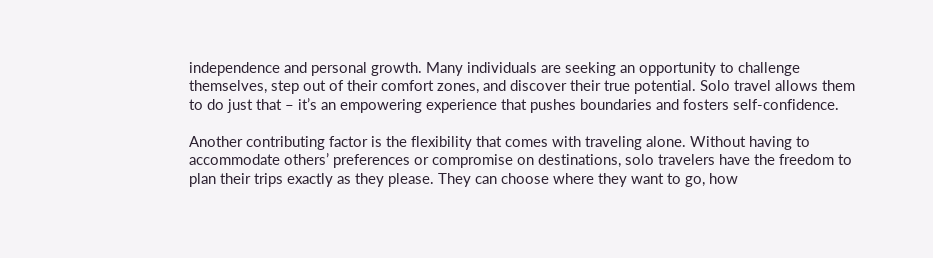independence and personal growth. Many individuals are seeking an opportunity to challenge themselves, step out of their comfort zones, and discover their true potential. Solo travel allows them to do just that – it’s an empowering experience that pushes boundaries and fosters self-confidence.

Another contributing factor is the flexibility that comes with traveling alone. Without having to accommodate others’ preferences or compromise on destinations, solo travelers have the freedom to plan their trips exactly as they please. They can choose where they want to go, how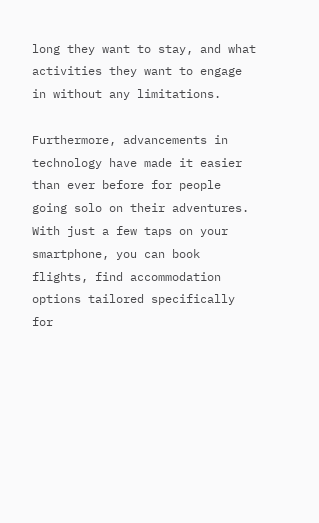long they want to stay, and what activities they want to engage in without any limitations.

Furthermore, advancements in technology have made it easier than ever before for people going solo on their adventures. With just a few taps on your smartphone, you can book flights, find accommodation options tailored specifically for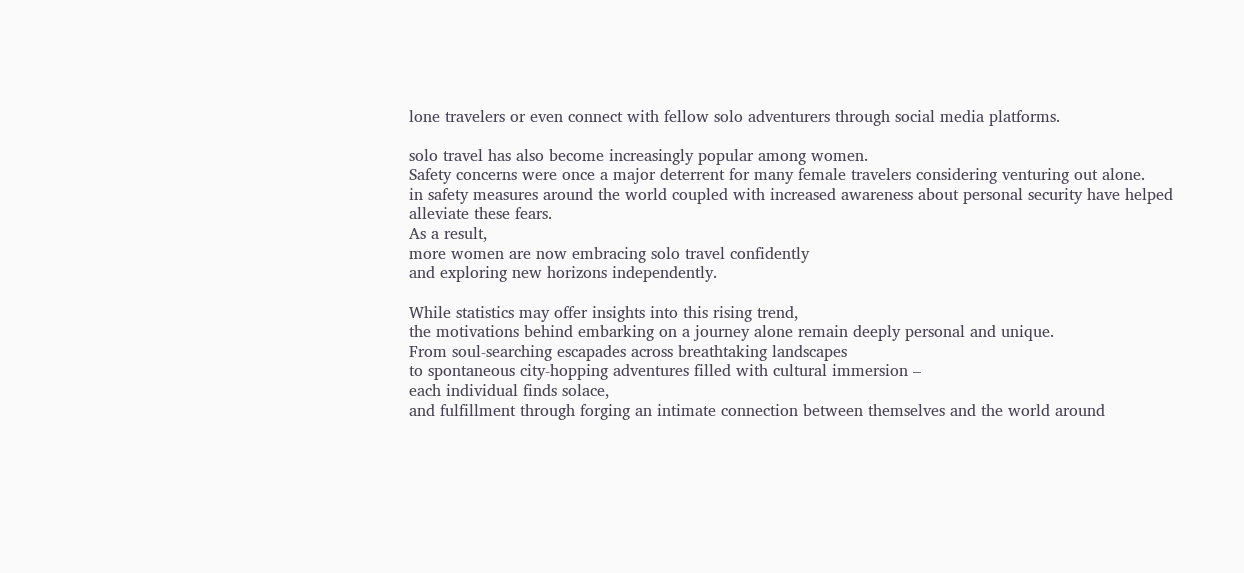lone travelers or even connect with fellow solo adventurers through social media platforms.

solo travel has also become increasingly popular among women.
Safety concerns were once a major deterrent for many female travelers considering venturing out alone.
in safety measures around the world coupled with increased awareness about personal security have helped alleviate these fears.
As a result,
more women are now embracing solo travel confidently
and exploring new horizons independently.

While statistics may offer insights into this rising trend,
the motivations behind embarking on a journey alone remain deeply personal and unique.
From soul-searching escapades across breathtaking landscapes
to spontaneous city-hopping adventures filled with cultural immersion –
each individual finds solace,
and fulfillment through forging an intimate connection between themselves and the world around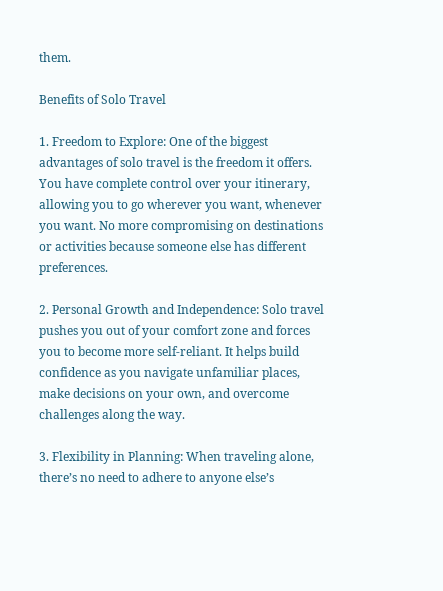them.

Benefits of Solo Travel

1. Freedom to Explore: One of the biggest advantages of solo travel is the freedom it offers. You have complete control over your itinerary, allowing you to go wherever you want, whenever you want. No more compromising on destinations or activities because someone else has different preferences.

2. Personal Growth and Independence: Solo travel pushes you out of your comfort zone and forces you to become more self-reliant. It helps build confidence as you navigate unfamiliar places, make decisions on your own, and overcome challenges along the way.

3. Flexibility in Planning: When traveling alone, there’s no need to adhere to anyone else’s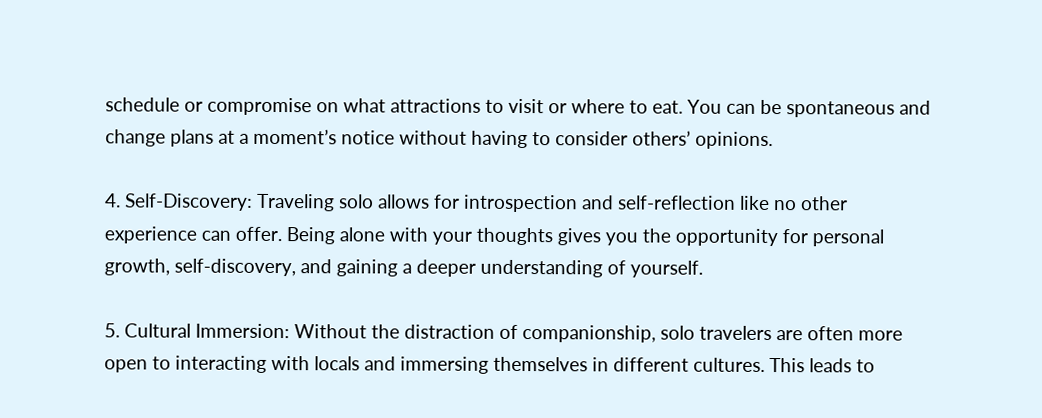schedule or compromise on what attractions to visit or where to eat. You can be spontaneous and change plans at a moment’s notice without having to consider others’ opinions.

4. Self-Discovery: Traveling solo allows for introspection and self-reflection like no other experience can offer. Being alone with your thoughts gives you the opportunity for personal growth, self-discovery, and gaining a deeper understanding of yourself.

5. Cultural Immersion: Without the distraction of companionship, solo travelers are often more open to interacting with locals and immersing themselves in different cultures. This leads to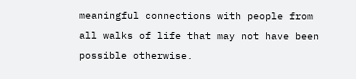meaningful connections with people from all walks of life that may not have been possible otherwise.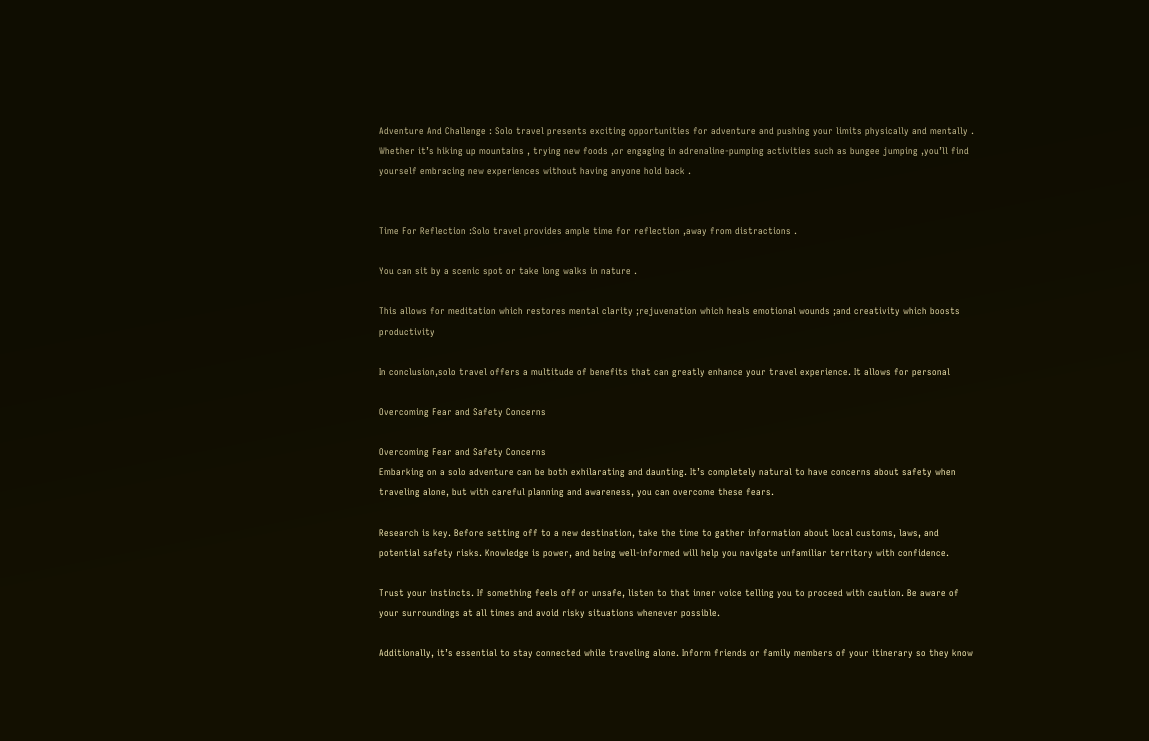Adventure And Challenge : Solo travel presents exciting opportunities for adventure and pushing your limits physically and mentally . Whether it’s hiking up mountains , trying new foods ,or engaging in adrenaline-pumping activities such as bungee jumping ,you’ll find yourself embracing new experiences without having anyone hold back .


Time For Reflection :Solo travel provides ample time for reflection ,away from distractions .

You can sit by a scenic spot or take long walks in nature .

This allows for meditation which restores mental clarity ;rejuvenation which heals emotional wounds ;and creativity which boosts productivity

In conclusion,solo travel offers a multitude of benefits that can greatly enhance your travel experience. It allows for personal

Overcoming Fear and Safety Concerns

Overcoming Fear and Safety Concerns
Embarking on a solo adventure can be both exhilarating and daunting. It’s completely natural to have concerns about safety when traveling alone, but with careful planning and awareness, you can overcome these fears.

Research is key. Before setting off to a new destination, take the time to gather information about local customs, laws, and potential safety risks. Knowledge is power, and being well-informed will help you navigate unfamiliar territory with confidence.

Trust your instincts. If something feels off or unsafe, listen to that inner voice telling you to proceed with caution. Be aware of your surroundings at all times and avoid risky situations whenever possible.

Additionally, it’s essential to stay connected while traveling alone. Inform friends or family members of your itinerary so they know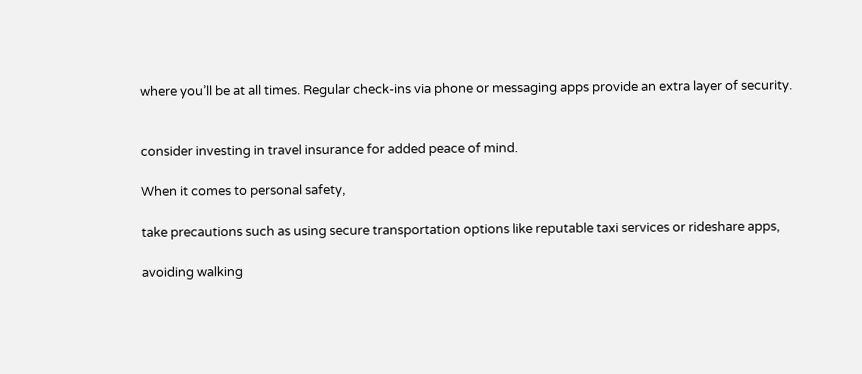where you’ll be at all times. Regular check-ins via phone or messaging apps provide an extra layer of security.


consider investing in travel insurance for added peace of mind.

When it comes to personal safety,

take precautions such as using secure transportation options like reputable taxi services or rideshare apps,

avoiding walking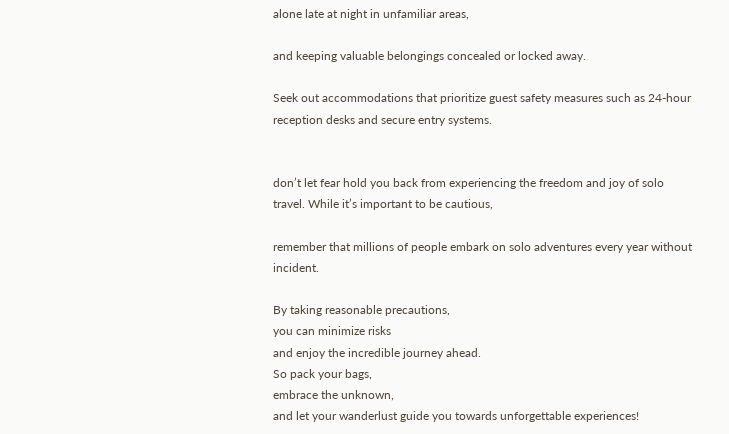alone late at night in unfamiliar areas,

and keeping valuable belongings concealed or locked away.

Seek out accommodations that prioritize guest safety measures such as 24-hour reception desks and secure entry systems.


don’t let fear hold you back from experiencing the freedom and joy of solo travel. While it’s important to be cautious,

remember that millions of people embark on solo adventures every year without incident.

By taking reasonable precautions,
you can minimize risks
and enjoy the incredible journey ahead.
So pack your bags,
embrace the unknown,
and let your wanderlust guide you towards unforgettable experiences!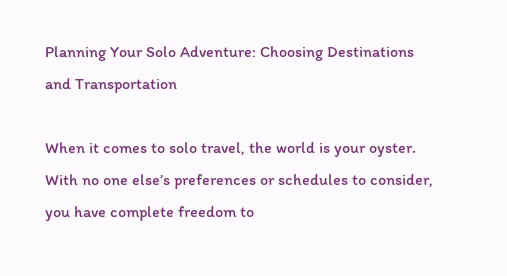Planning Your Solo Adventure: Choosing Destinations and Transportation

When it comes to solo travel, the world is your oyster. With no one else’s preferences or schedules to consider, you have complete freedom to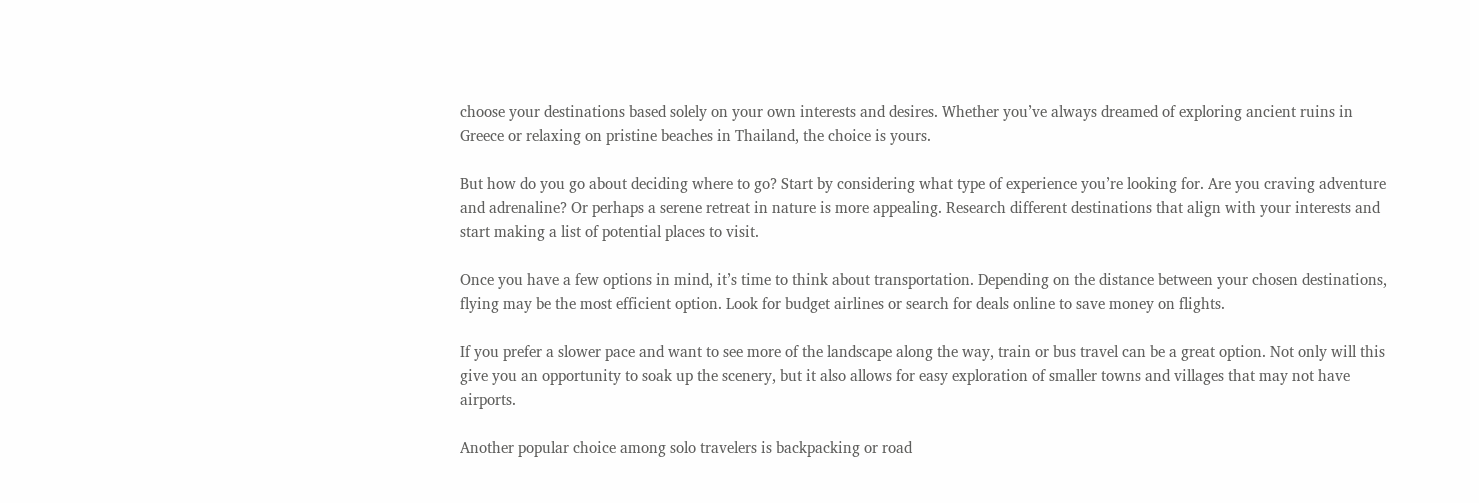choose your destinations based solely on your own interests and desires. Whether you’ve always dreamed of exploring ancient ruins in Greece or relaxing on pristine beaches in Thailand, the choice is yours.

But how do you go about deciding where to go? Start by considering what type of experience you’re looking for. Are you craving adventure and adrenaline? Or perhaps a serene retreat in nature is more appealing. Research different destinations that align with your interests and start making a list of potential places to visit.

Once you have a few options in mind, it’s time to think about transportation. Depending on the distance between your chosen destinations, flying may be the most efficient option. Look for budget airlines or search for deals online to save money on flights.

If you prefer a slower pace and want to see more of the landscape along the way, train or bus travel can be a great option. Not only will this give you an opportunity to soak up the scenery, but it also allows for easy exploration of smaller towns and villages that may not have airports.

Another popular choice among solo travelers is backpacking or road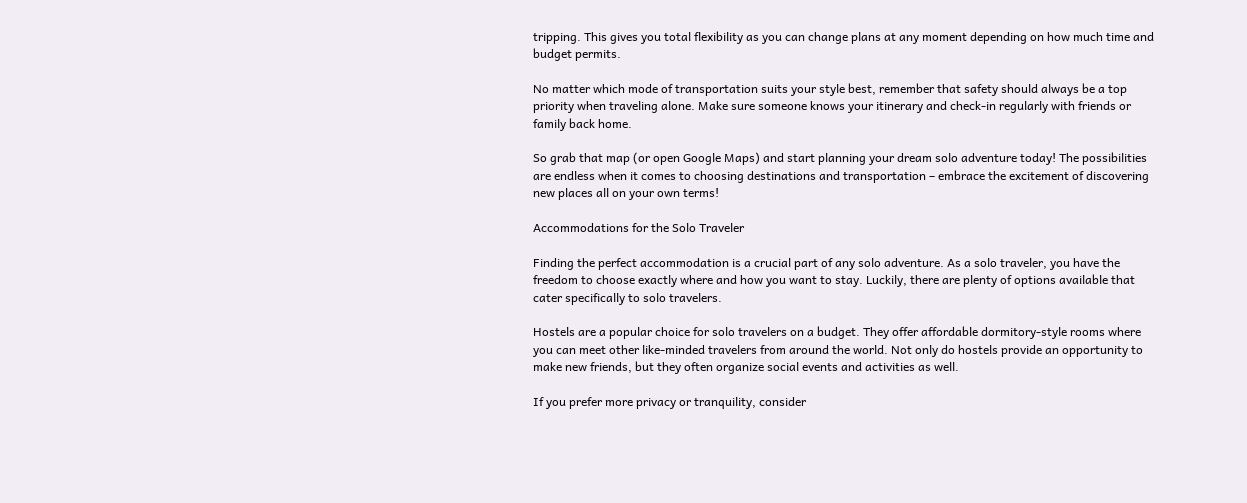tripping. This gives you total flexibility as you can change plans at any moment depending on how much time and budget permits.

No matter which mode of transportation suits your style best, remember that safety should always be a top priority when traveling alone. Make sure someone knows your itinerary and check-in regularly with friends or family back home.

So grab that map (or open Google Maps) and start planning your dream solo adventure today! The possibilities are endless when it comes to choosing destinations and transportation – embrace the excitement of discovering new places all on your own terms!

Accommodations for the Solo Traveler

Finding the perfect accommodation is a crucial part of any solo adventure. As a solo traveler, you have the freedom to choose exactly where and how you want to stay. Luckily, there are plenty of options available that cater specifically to solo travelers.

Hostels are a popular choice for solo travelers on a budget. They offer affordable dormitory-style rooms where you can meet other like-minded travelers from around the world. Not only do hostels provide an opportunity to make new friends, but they often organize social events and activities as well.

If you prefer more privacy or tranquility, consider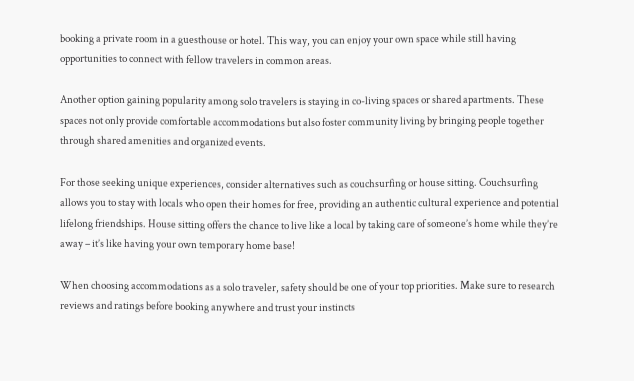booking a private room in a guesthouse or hotel. This way, you can enjoy your own space while still having opportunities to connect with fellow travelers in common areas.

Another option gaining popularity among solo travelers is staying in co-living spaces or shared apartments. These spaces not only provide comfortable accommodations but also foster community living by bringing people together through shared amenities and organized events.

For those seeking unique experiences, consider alternatives such as couchsurfing or house sitting. Couchsurfing allows you to stay with locals who open their homes for free, providing an authentic cultural experience and potential lifelong friendships. House sitting offers the chance to live like a local by taking care of someone’s home while they’re away – it’s like having your own temporary home base!

When choosing accommodations as a solo traveler, safety should be one of your top priorities. Make sure to research reviews and ratings before booking anywhere and trust your instincts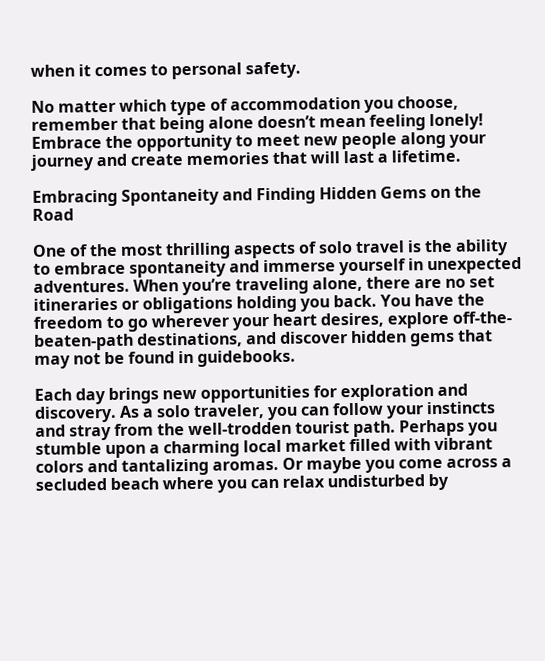when it comes to personal safety.

No matter which type of accommodation you choose, remember that being alone doesn’t mean feeling lonely! Embrace the opportunity to meet new people along your journey and create memories that will last a lifetime.

Embracing Spontaneity and Finding Hidden Gems on the Road

One of the most thrilling aspects of solo travel is the ability to embrace spontaneity and immerse yourself in unexpected adventures. When you’re traveling alone, there are no set itineraries or obligations holding you back. You have the freedom to go wherever your heart desires, explore off-the-beaten-path destinations, and discover hidden gems that may not be found in guidebooks.

Each day brings new opportunities for exploration and discovery. As a solo traveler, you can follow your instincts and stray from the well-trodden tourist path. Perhaps you stumble upon a charming local market filled with vibrant colors and tantalizing aromas. Or maybe you come across a secluded beach where you can relax undisturbed by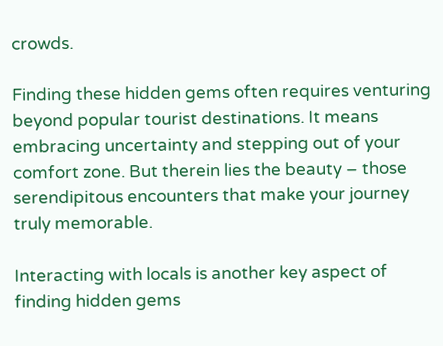crowds.

Finding these hidden gems often requires venturing beyond popular tourist destinations. It means embracing uncertainty and stepping out of your comfort zone. But therein lies the beauty – those serendipitous encounters that make your journey truly memorable.

Interacting with locals is another key aspect of finding hidden gems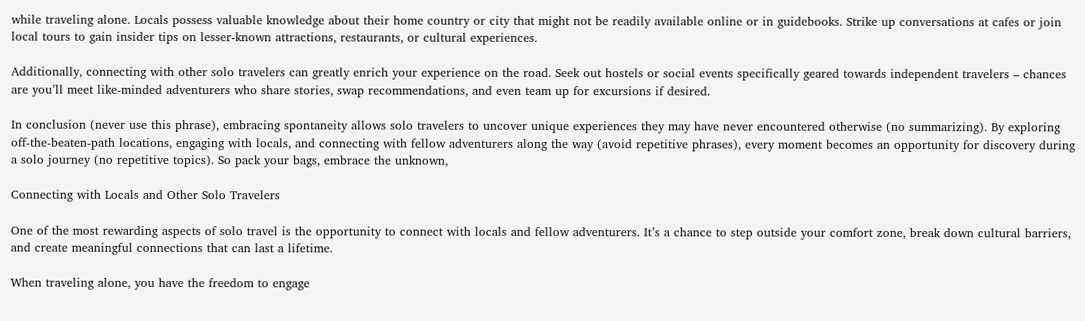while traveling alone. Locals possess valuable knowledge about their home country or city that might not be readily available online or in guidebooks. Strike up conversations at cafes or join local tours to gain insider tips on lesser-known attractions, restaurants, or cultural experiences.

Additionally, connecting with other solo travelers can greatly enrich your experience on the road. Seek out hostels or social events specifically geared towards independent travelers – chances are you’ll meet like-minded adventurers who share stories, swap recommendations, and even team up for excursions if desired.

In conclusion (never use this phrase), embracing spontaneity allows solo travelers to uncover unique experiences they may have never encountered otherwise (no summarizing). By exploring off-the-beaten-path locations, engaging with locals, and connecting with fellow adventurers along the way (avoid repetitive phrases), every moment becomes an opportunity for discovery during a solo journey (no repetitive topics). So pack your bags, embrace the unknown,

Connecting with Locals and Other Solo Travelers

One of the most rewarding aspects of solo travel is the opportunity to connect with locals and fellow adventurers. It’s a chance to step outside your comfort zone, break down cultural barriers, and create meaningful connections that can last a lifetime.

When traveling alone, you have the freedom to engage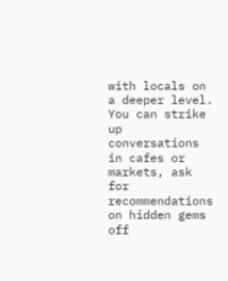with locals on a deeper level. You can strike up conversations in cafes or markets, ask for recommendations on hidden gems off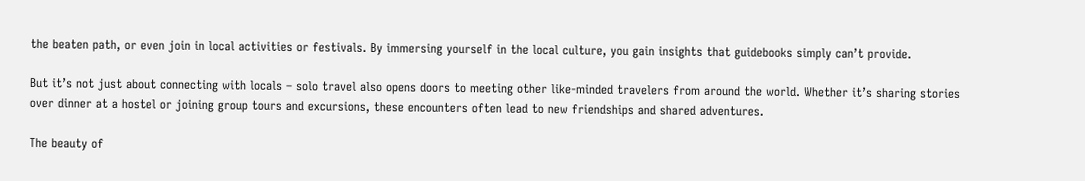the beaten path, or even join in local activities or festivals. By immersing yourself in the local culture, you gain insights that guidebooks simply can’t provide.

But it’s not just about connecting with locals – solo travel also opens doors to meeting other like-minded travelers from around the world. Whether it’s sharing stories over dinner at a hostel or joining group tours and excursions, these encounters often lead to new friendships and shared adventures.

The beauty of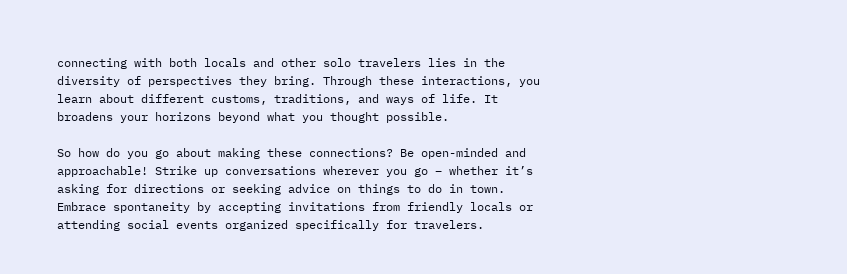connecting with both locals and other solo travelers lies in the diversity of perspectives they bring. Through these interactions, you learn about different customs, traditions, and ways of life. It broadens your horizons beyond what you thought possible.

So how do you go about making these connections? Be open-minded and approachable! Strike up conversations wherever you go – whether it’s asking for directions or seeking advice on things to do in town. Embrace spontaneity by accepting invitations from friendly locals or attending social events organized specifically for travelers.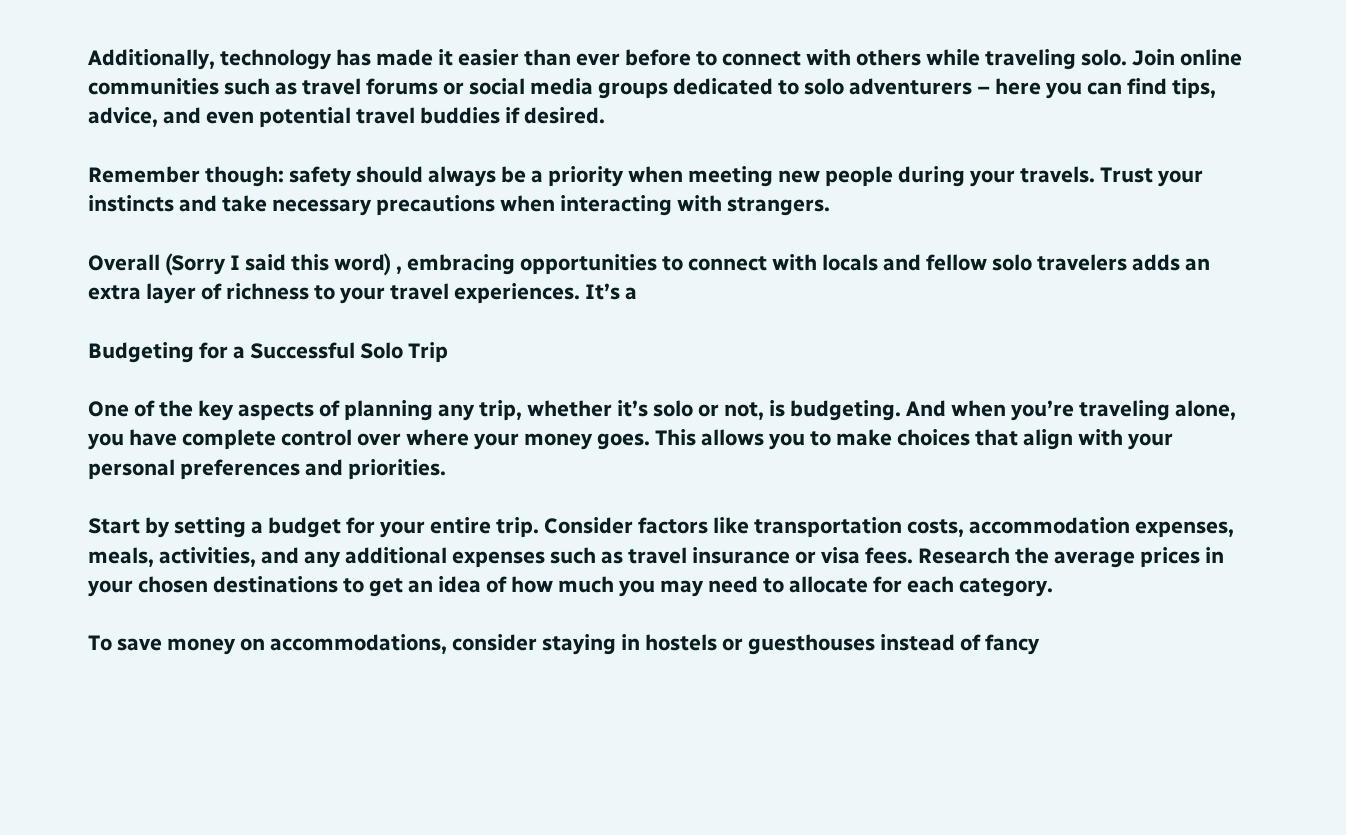Additionally, technology has made it easier than ever before to connect with others while traveling solo. Join online communities such as travel forums or social media groups dedicated to solo adventurers – here you can find tips, advice, and even potential travel buddies if desired.

Remember though: safety should always be a priority when meeting new people during your travels. Trust your instincts and take necessary precautions when interacting with strangers.

Overall (Sorry I said this word) , embracing opportunities to connect with locals and fellow solo travelers adds an extra layer of richness to your travel experiences. It’s a

Budgeting for a Successful Solo Trip

One of the key aspects of planning any trip, whether it’s solo or not, is budgeting. And when you’re traveling alone, you have complete control over where your money goes. This allows you to make choices that align with your personal preferences and priorities.

Start by setting a budget for your entire trip. Consider factors like transportation costs, accommodation expenses, meals, activities, and any additional expenses such as travel insurance or visa fees. Research the average prices in your chosen destinations to get an idea of how much you may need to allocate for each category.

To save money on accommodations, consider staying in hostels or guesthouses instead of fancy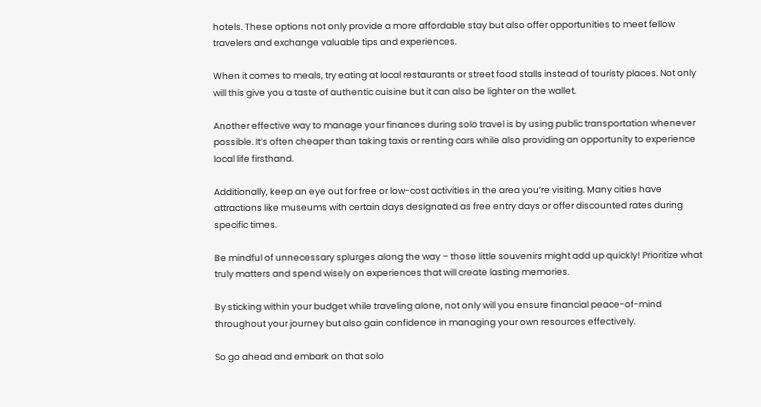hotels. These options not only provide a more affordable stay but also offer opportunities to meet fellow travelers and exchange valuable tips and experiences.

When it comes to meals, try eating at local restaurants or street food stalls instead of touristy places. Not only will this give you a taste of authentic cuisine but it can also be lighter on the wallet.

Another effective way to manage your finances during solo travel is by using public transportation whenever possible. It’s often cheaper than taking taxis or renting cars while also providing an opportunity to experience local life firsthand.

Additionally, keep an eye out for free or low-cost activities in the area you’re visiting. Many cities have attractions like museums with certain days designated as free entry days or offer discounted rates during specific times.

Be mindful of unnecessary splurges along the way – those little souvenirs might add up quickly! Prioritize what truly matters and spend wisely on experiences that will create lasting memories.

By sticking within your budget while traveling alone, not only will you ensure financial peace-of-mind throughout your journey but also gain confidence in managing your own resources effectively.

So go ahead and embark on that solo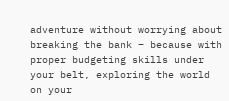adventure without worrying about breaking the bank – because with proper budgeting skills under your belt, exploring the world on your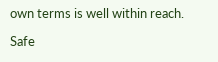own terms is well within reach.

Safe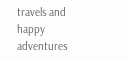travels and happy adventures